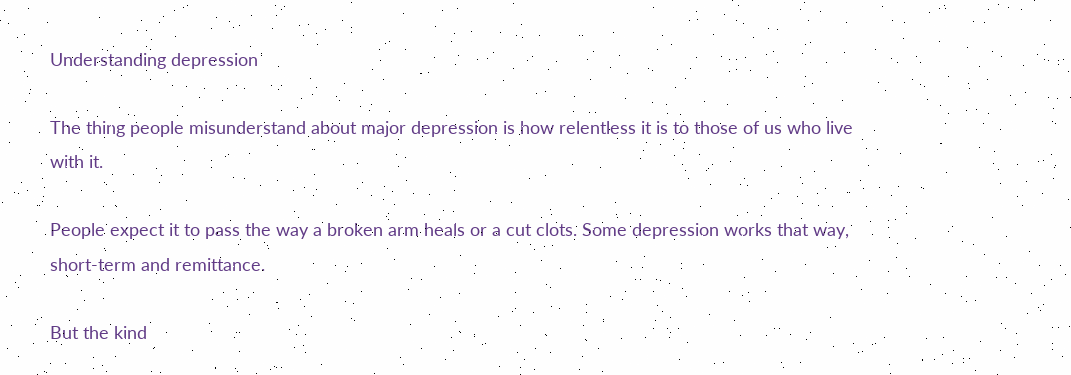Understanding depression

The thing people misunderstand about major depression is how relentless it is to those of us who live with it.

People expect it to pass the way a broken arm heals or a cut clots. Some depression works that way, short-term and remittance.

But the kind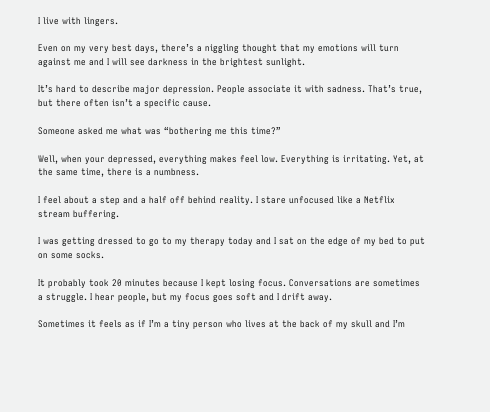I live with lingers.

Even on my very best days, there’s a niggling thought that my emotions will turn against me and I will see darkness in the brightest sunlight.

It’s hard to describe major depression. People associate it with sadness. That’s true, but there often isn’t a specific cause.

Someone asked me what was “bothering me this time?”

Well, when your depressed, everything makes feel low. Everything is irritating. Yet, at the same time, there is a numbness.

I feel about a step and a half off behind reality. I stare unfocused like a Netflix stream buffering.

I was getting dressed to go to my therapy today and I sat on the edge of my bed to put on some socks.

It probably took 20 minutes because I kept losing focus. Conversations are sometimes a struggle. I hear people, but my focus goes soft and I drift away.

Sometimes it feels as if I’m a tiny person who lives at the back of my skull and I’m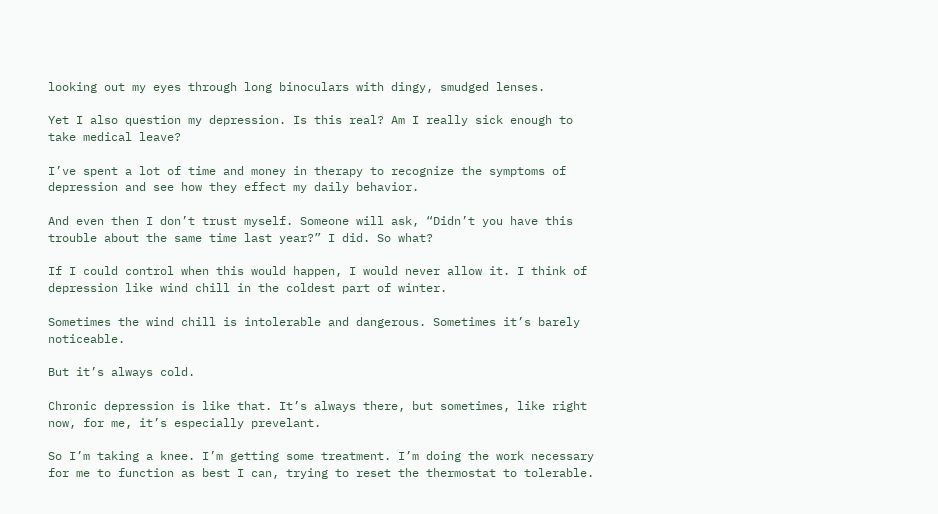looking out my eyes through long binoculars with dingy, smudged lenses.

Yet I also question my depression. Is this real? Am I really sick enough to take medical leave?

I’ve spent a lot of time and money in therapy to recognize the symptoms of depression and see how they effect my daily behavior.

And even then I don’t trust myself. Someone will ask, “Didn’t you have this trouble about the same time last year?” I did. So what?

If I could control when this would happen, I would never allow it. I think of depression like wind chill in the coldest part of winter.

Sometimes the wind chill is intolerable and dangerous. Sometimes it’s barely noticeable.

But it’s always cold.

Chronic depression is like that. It’s always there, but sometimes, like right now, for me, it’s especially prevelant.

So I’m taking a knee. I’m getting some treatment. I’m doing the work necessary for me to function as best I can, trying to reset the thermostat to tolerable.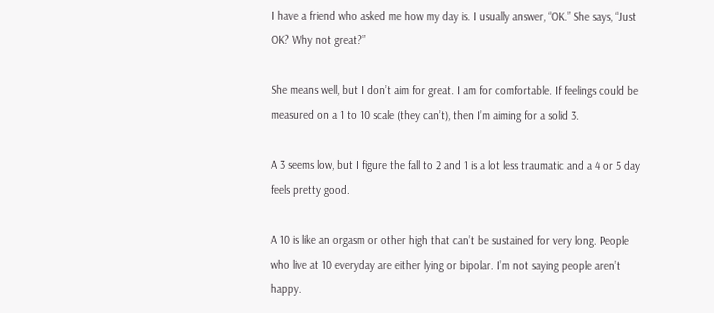I have a friend who asked me how my day is. I usually answer, “OK.” She says, “Just OK? Why not great?”

She means well, but I don’t aim for great. I am for comfortable. If feelings could be measured on a 1 to 10 scale (they can’t), then I’m aiming for a solid 3.

A 3 seems low, but I figure the fall to 2 and 1 is a lot less traumatic and a 4 or 5 day feels pretty good.

A 10 is like an orgasm or other high that can’t be sustained for very long. People who live at 10 everyday are either lying or bipolar. I’m not saying people aren’t happy.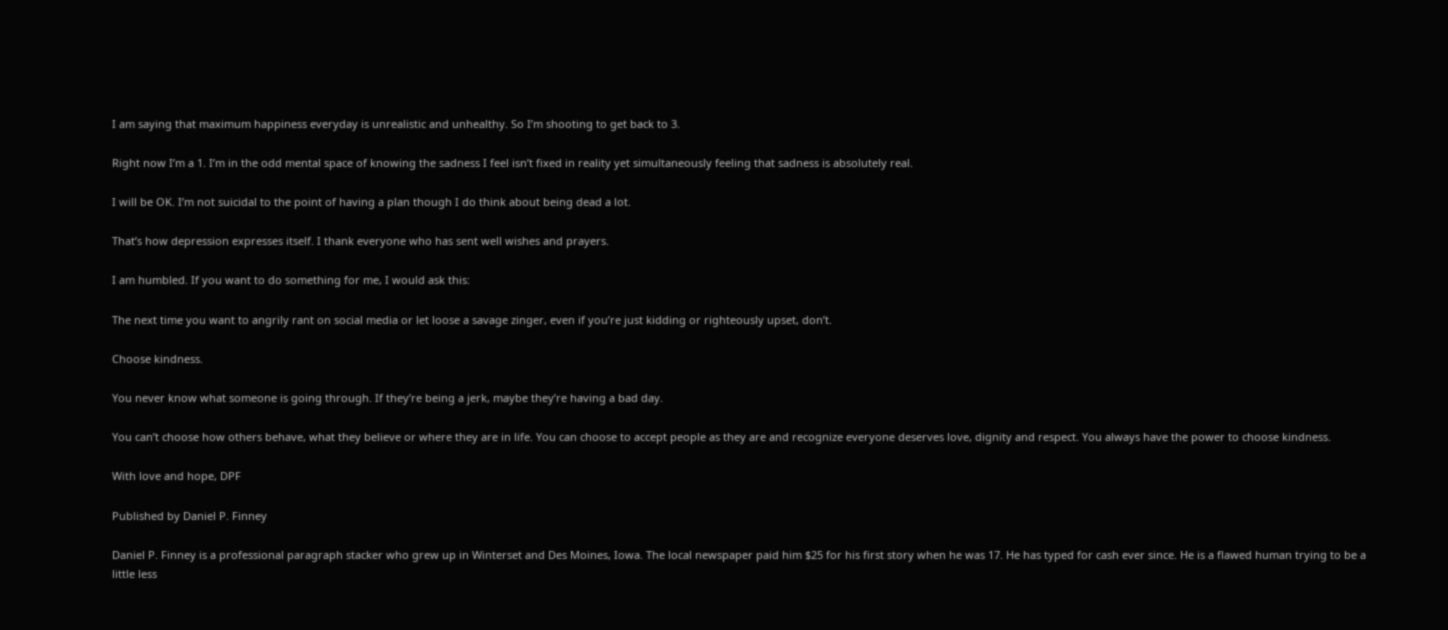I am saying that maximum happiness everyday is unrealistic and unhealthy. So I’m shooting to get back to 3.

Right now I’m a 1. I’m in the odd mental space of knowing the sadness I feel isn’t fixed in reality yet simultaneously feeling that sadness is absolutely real.

I will be OK. I’m not suicidal to the point of having a plan though I do think about being dead a lot.

That’s how depression expresses itself. I thank everyone who has sent well wishes and prayers.

I am humbled. If you want to do something for me, I would ask this:

The next time you want to angrily rant on social media or let loose a savage zinger, even if you’re just kidding or righteously upset, don’t.

Choose kindness.

You never know what someone is going through. If they’re being a jerk, maybe they’re having a bad day.

You can’t choose how others behave, what they believe or where they are in life. You can choose to accept people as they are and recognize everyone deserves love, dignity and respect. You always have the power to choose kindness.

With love and hope, DPF

Published by Daniel P. Finney

Daniel P. Finney is a professional paragraph stacker who grew up in Winterset and Des Moines, Iowa. The local newspaper paid him $25 for his first story when he was 17. He has typed for cash ever since. He is a flawed human trying to be a little less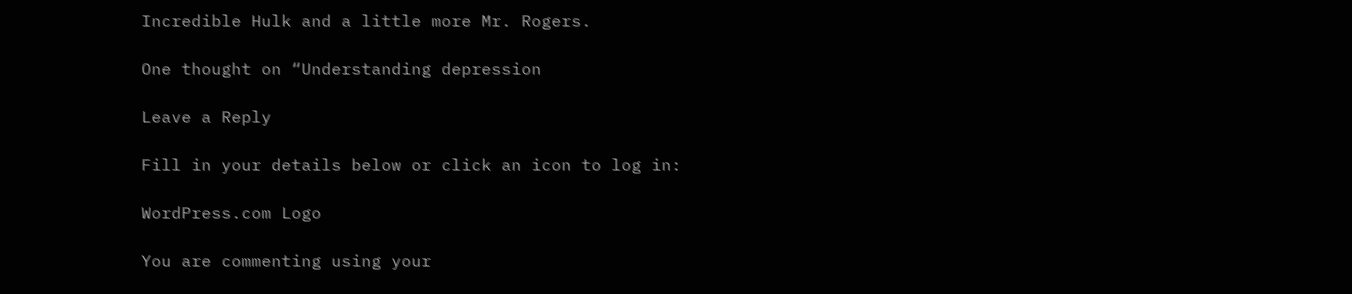Incredible Hulk and a little more Mr. Rogers.

One thought on “Understanding depression

Leave a Reply

Fill in your details below or click an icon to log in:

WordPress.com Logo

You are commenting using your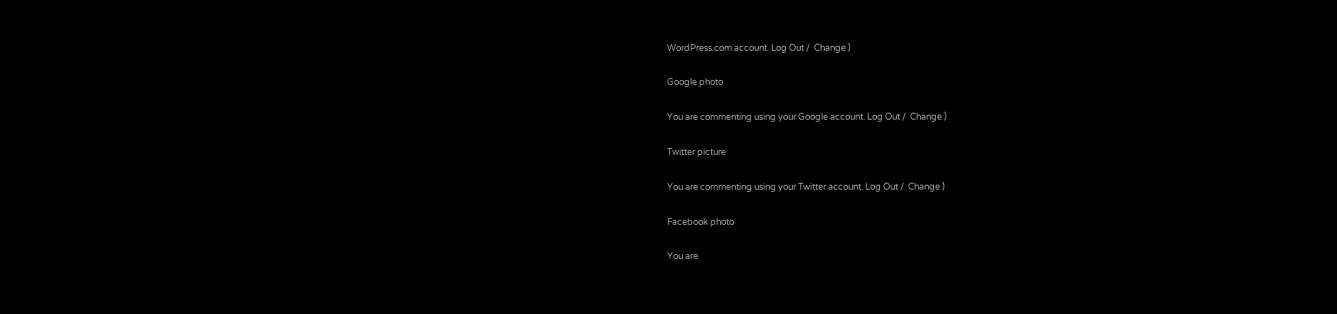WordPress.com account. Log Out /  Change )

Google photo

You are commenting using your Google account. Log Out /  Change )

Twitter picture

You are commenting using your Twitter account. Log Out /  Change )

Facebook photo

You are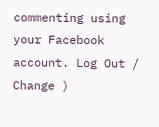commenting using your Facebook account. Log Out /  Change )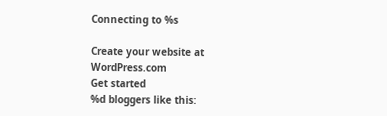Connecting to %s

Create your website at WordPress.com
Get started
%d bloggers like this: